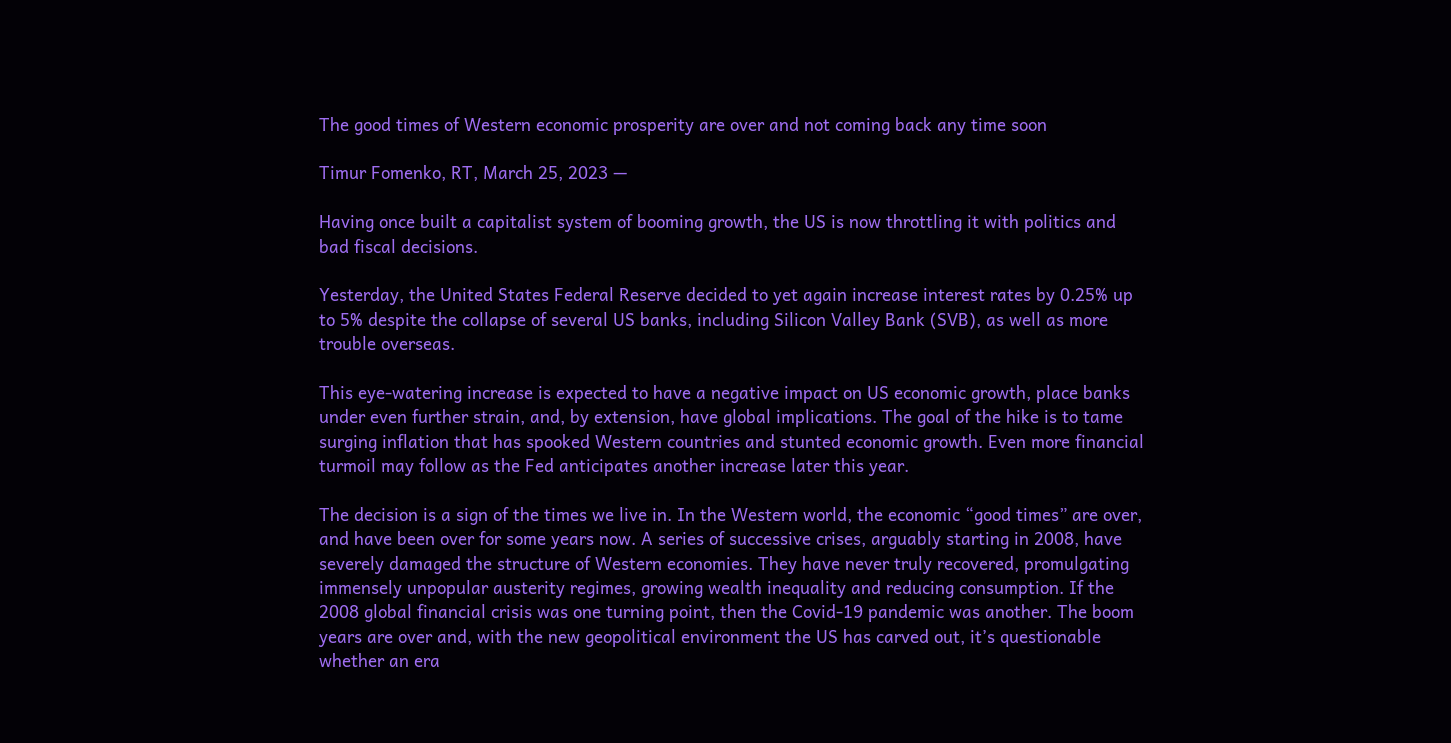The good times of Western economic prosperity are over and not coming back any time soon

Timur Fomenko, RT, March 25, 2023 —

Having once built a capitalist system of booming growth, the US is now throttling it with politics and bad fiscal decisions.

Yesterday, the United States Federal Reserve decided to yet again increase interest rates by 0.25% up to 5% despite the collapse of several US banks, including Silicon Valley Bank (SVB), as well as more trouble overseas.

This eye-watering increase is expected to have a negative impact on US economic growth, place banks under even further strain, and, by extension, have global implications. The goal of the hike is to tame surging inflation that has spooked Western countries and stunted economic growth. Even more financial turmoil may follow as the Fed anticipates another increase later this year.

The decision is a sign of the times we live in. In the Western world, the economic “good times” are over, and have been over for some years now. A series of successive crises, arguably starting in 2008, have severely damaged the structure of Western economies. They have never truly recovered, promulgating immensely unpopular austerity regimes, growing wealth inequality and reducing consumption. If the 2008 global financial crisis was one turning point, then the Covid-19 pandemic was another. The boom years are over and, with the new geopolitical environment the US has carved out, it’s questionable whether an era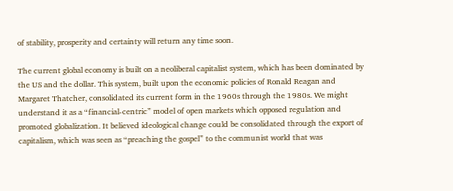of stability, prosperity and certainty will return any time soon.

The current global economy is built on a neoliberal capitalist system, which has been dominated by the US and the dollar. This system, built upon the economic policies of Ronald Reagan and Margaret Thatcher, consolidated its current form in the 1960s through the 1980s. We might understand it as a “financial-centric” model of open markets which opposed regulation and promoted globalization. It believed ideological change could be consolidated through the export of capitalism, which was seen as “preaching the gospel” to the communist world that was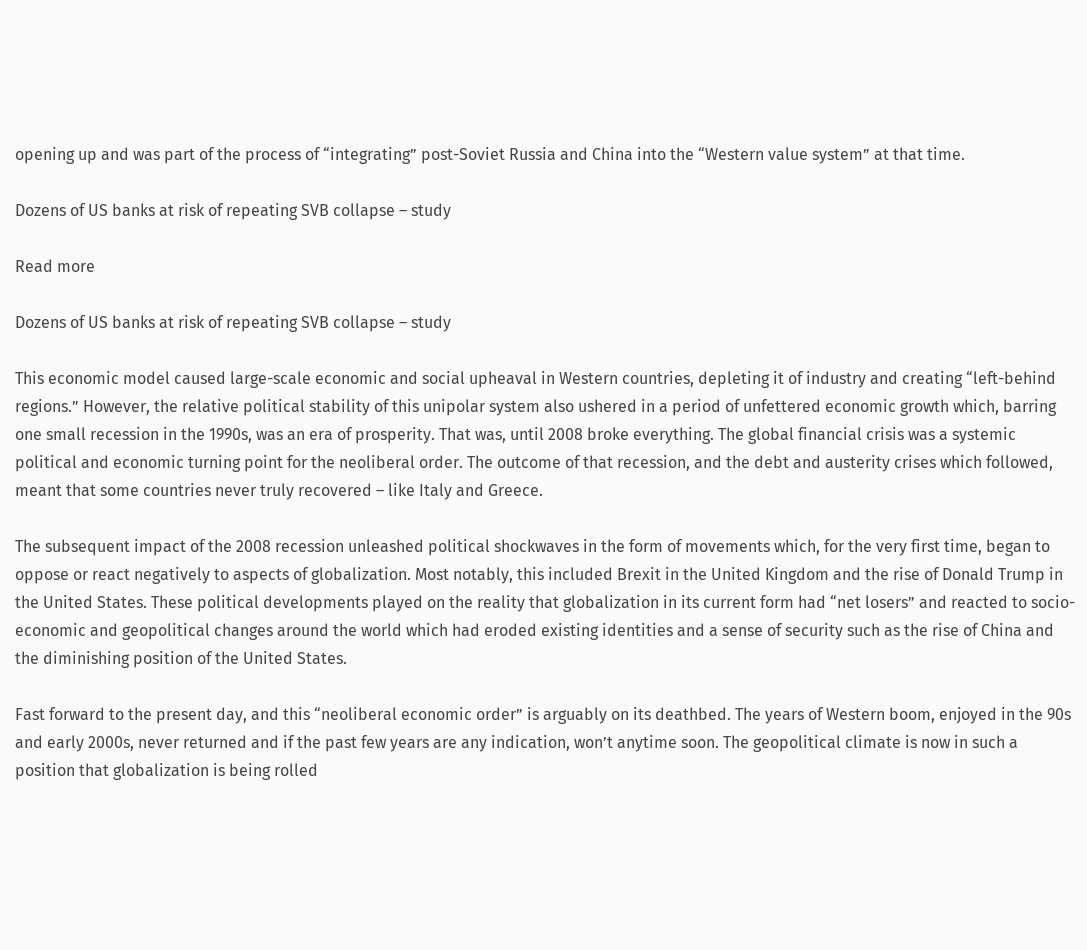opening up and was part of the process of “integrating” post-Soviet Russia and China into the “Western value system” at that time.

Dozens of US banks at risk of repeating SVB collapse – study

Read more

Dozens of US banks at risk of repeating SVB collapse – study

This economic model caused large-scale economic and social upheaval in Western countries, depleting it of industry and creating “left-behind regions.” However, the relative political stability of this unipolar system also ushered in a period of unfettered economic growth which, barring one small recession in the 1990s, was an era of prosperity. That was, until 2008 broke everything. The global financial crisis was a systemic political and economic turning point for the neoliberal order. The outcome of that recession, and the debt and austerity crises which followed, meant that some countries never truly recovered – like Italy and Greece.

The subsequent impact of the 2008 recession unleashed political shockwaves in the form of movements which, for the very first time, began to oppose or react negatively to aspects of globalization. Most notably, this included Brexit in the United Kingdom and the rise of Donald Trump in the United States. These political developments played on the reality that globalization in its current form had “net losers” and reacted to socio-economic and geopolitical changes around the world which had eroded existing identities and a sense of security such as the rise of China and the diminishing position of the United States.

Fast forward to the present day, and this “neoliberal economic order” is arguably on its deathbed. The years of Western boom, enjoyed in the 90s and early 2000s, never returned and if the past few years are any indication, won’t anytime soon. The geopolitical climate is now in such a position that globalization is being rolled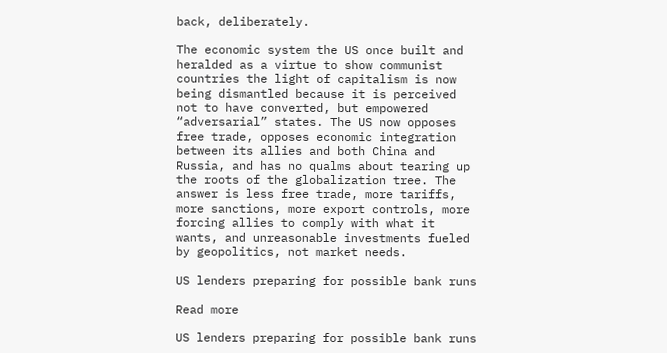back, deliberately.

The economic system the US once built and heralded as a virtue to show communist countries the light of capitalism is now being dismantled because it is perceived not to have converted, but empowered “adversarial” states. The US now opposes free trade, opposes economic integration between its allies and both China and Russia, and has no qualms about tearing up the roots of the globalization tree. The answer is less free trade, more tariffs, more sanctions, more export controls, more forcing allies to comply with what it wants, and unreasonable investments fueled by geopolitics, not market needs.

US lenders preparing for possible bank runs

Read more

US lenders preparing for possible bank runs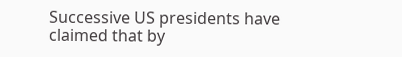Successive US presidents have claimed that by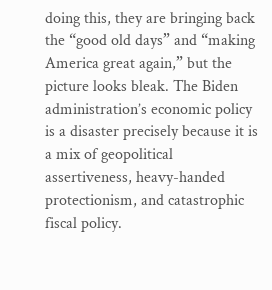doing this, they are bringing back the “good old days” and “making America great again,” but the picture looks bleak. The Biden administration’s economic policy is a disaster precisely because it is a mix of geopolitical assertiveness, heavy-handed protectionism, and catastrophic fiscal policy.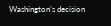Washington’s decision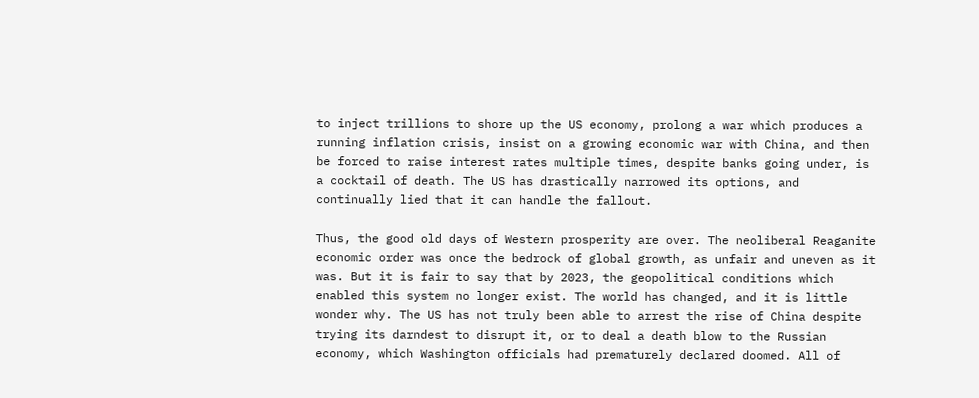to inject trillions to shore up the US economy, prolong a war which produces a running inflation crisis, insist on a growing economic war with China, and then be forced to raise interest rates multiple times, despite banks going under, is a cocktail of death. The US has drastically narrowed its options, and continually lied that it can handle the fallout.

Thus, the good old days of Western prosperity are over. The neoliberal Reaganite economic order was once the bedrock of global growth, as unfair and uneven as it was. But it is fair to say that by 2023, the geopolitical conditions which enabled this system no longer exist. The world has changed, and it is little wonder why. The US has not truly been able to arrest the rise of China despite trying its darndest to disrupt it, or to deal a death blow to the Russian economy, which Washington officials had prematurely declared doomed. All of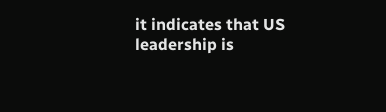it indicates that US leadership is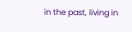in the past, living in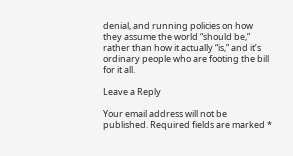denial, and running policies on how they assume the world “should be,” rather than how it actually “is,” and it’s ordinary people who are footing the bill for it all.

Leave a Reply

Your email address will not be published. Required fields are marked *